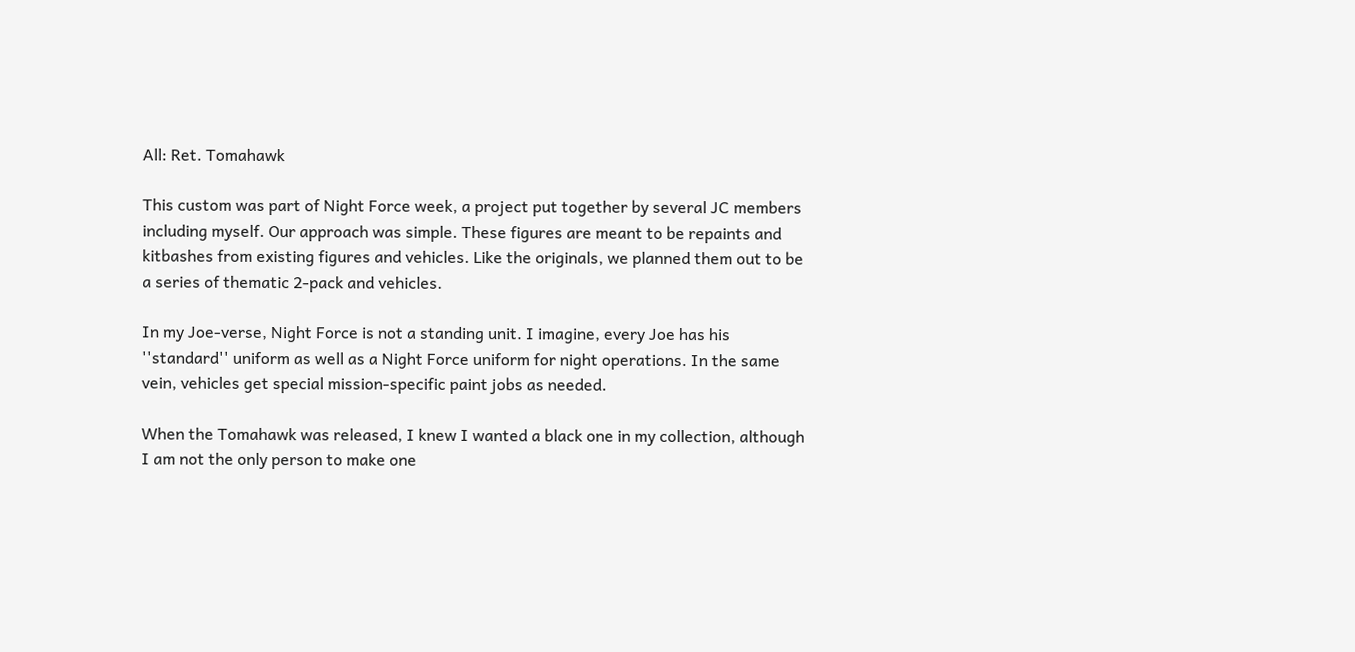All: Ret. Tomahawk

This custom was part of Night Force week, a project put together by several JC members including myself. Our approach was simple. These figures are meant to be repaints and kitbashes from existing figures and vehicles. Like the originals, we planned them out to be a series of thematic 2-pack and vehicles.

In my Joe-verse, Night Force is not a standing unit. I imagine, every Joe has his ''standard'' uniform as well as a Night Force uniform for night operations. In the same vein, vehicles get special mission-specific paint jobs as needed.

When the Tomahawk was released, I knew I wanted a black one in my collection, although I am not the only person to make one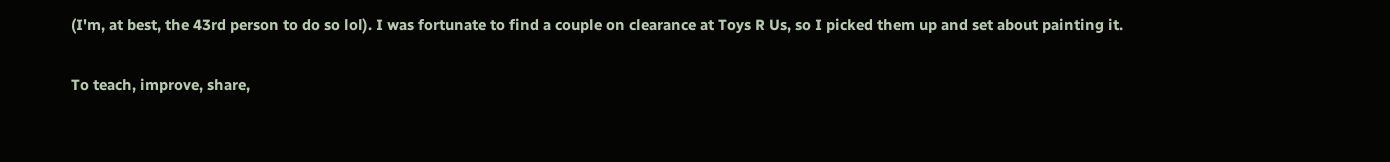(I'm, at best, the 43rd person to do so lol). I was fortunate to find a couple on clearance at Toys R Us, so I picked them up and set about painting it.

To teach, improve, share,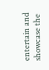entertain and showcase the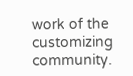work of the customizing community.